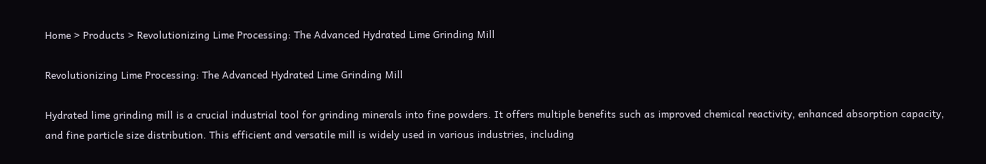Home > Products > Revolutionizing Lime Processing: The Advanced Hydrated Lime Grinding Mill

Revolutionizing Lime Processing: The Advanced Hydrated Lime Grinding Mill

Hydrated lime grinding mill is a crucial industrial tool for grinding minerals into fine powders. It offers multiple benefits such as improved chemical reactivity, enhanced absorption capacity, and fine particle size distribution. This efficient and versatile mill is widely used in various industries, including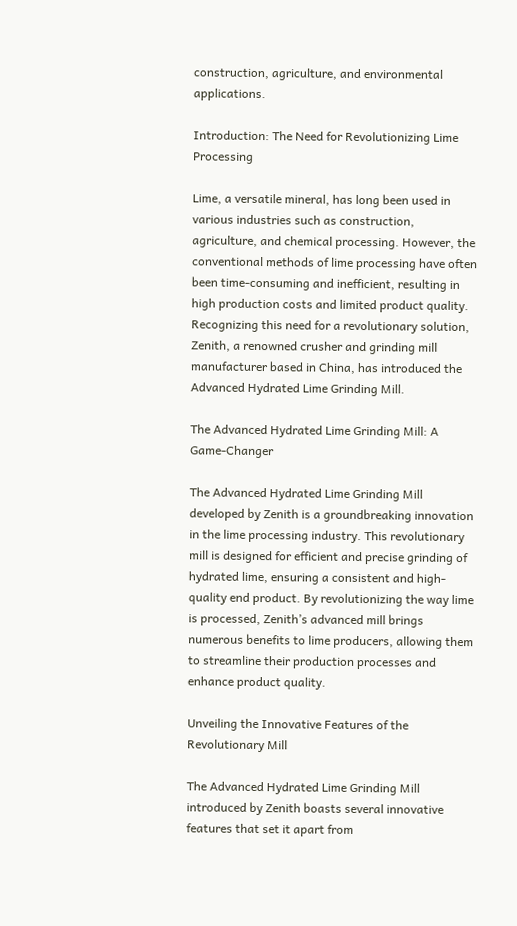construction, agriculture, and environmental applications.

Introduction: The Need for Revolutionizing Lime Processing

Lime, a versatile mineral, has long been used in various industries such as construction, agriculture, and chemical processing. However, the conventional methods of lime processing have often been time-consuming and inefficient, resulting in high production costs and limited product quality. Recognizing this need for a revolutionary solution, Zenith, a renowned crusher and grinding mill manufacturer based in China, has introduced the Advanced Hydrated Lime Grinding Mill.

The Advanced Hydrated Lime Grinding Mill: A Game-Changer

The Advanced Hydrated Lime Grinding Mill developed by Zenith is a groundbreaking innovation in the lime processing industry. This revolutionary mill is designed for efficient and precise grinding of hydrated lime, ensuring a consistent and high-quality end product. By revolutionizing the way lime is processed, Zenith’s advanced mill brings numerous benefits to lime producers, allowing them to streamline their production processes and enhance product quality.

Unveiling the Innovative Features of the Revolutionary Mill

The Advanced Hydrated Lime Grinding Mill introduced by Zenith boasts several innovative features that set it apart from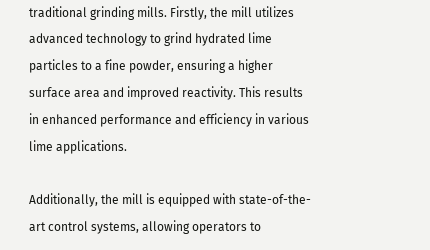traditional grinding mills. Firstly, the mill utilizes advanced technology to grind hydrated lime particles to a fine powder, ensuring a higher surface area and improved reactivity. This results in enhanced performance and efficiency in various lime applications.

Additionally, the mill is equipped with state-of-the-art control systems, allowing operators to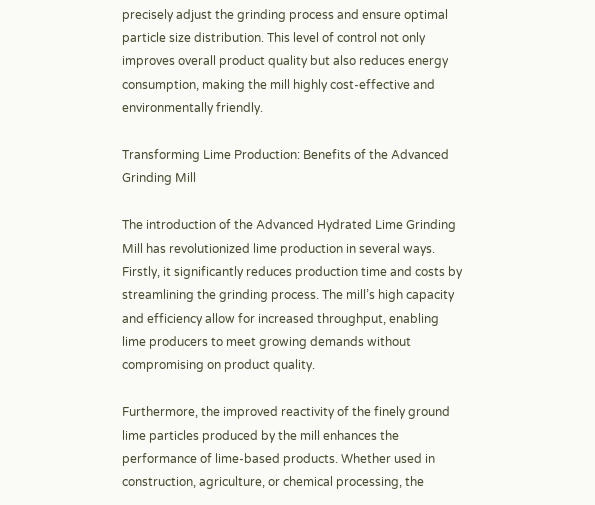precisely adjust the grinding process and ensure optimal particle size distribution. This level of control not only improves overall product quality but also reduces energy consumption, making the mill highly cost-effective and environmentally friendly.

Transforming Lime Production: Benefits of the Advanced Grinding Mill

The introduction of the Advanced Hydrated Lime Grinding Mill has revolutionized lime production in several ways. Firstly, it significantly reduces production time and costs by streamlining the grinding process. The mill’s high capacity and efficiency allow for increased throughput, enabling lime producers to meet growing demands without compromising on product quality.

Furthermore, the improved reactivity of the finely ground lime particles produced by the mill enhances the performance of lime-based products. Whether used in construction, agriculture, or chemical processing, the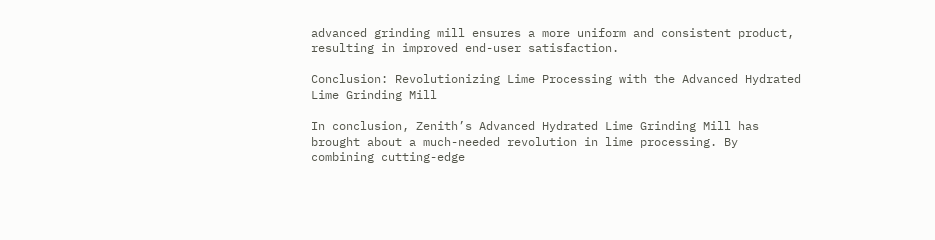advanced grinding mill ensures a more uniform and consistent product, resulting in improved end-user satisfaction.

Conclusion: Revolutionizing Lime Processing with the Advanced Hydrated Lime Grinding Mill

In conclusion, Zenith’s Advanced Hydrated Lime Grinding Mill has brought about a much-needed revolution in lime processing. By combining cutting-edge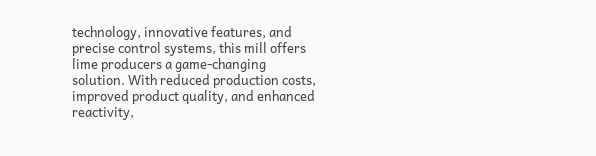technology, innovative features, and precise control systems, this mill offers lime producers a game-changing solution. With reduced production costs, improved product quality, and enhanced reactivity,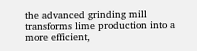the advanced grinding mill transforms lime production into a more efficient,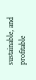sustainable, and profitable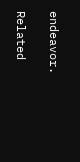endeavor.

Related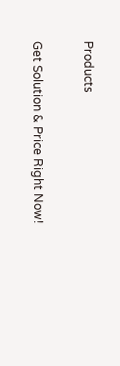Products

Get Solution & Price Right Now!